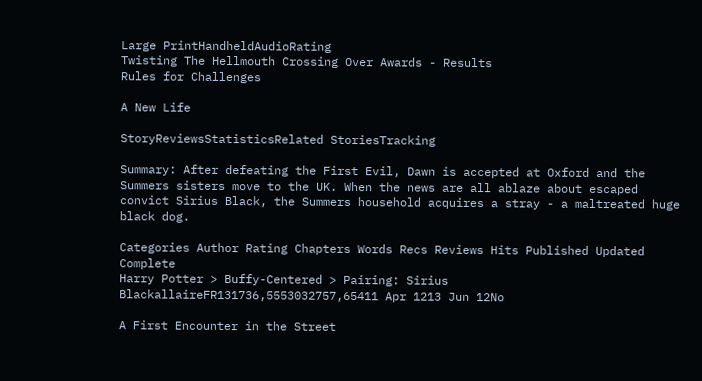Large PrintHandheldAudioRating
Twisting The Hellmouth Crossing Over Awards - Results
Rules for Challenges

A New Life

StoryReviewsStatisticsRelated StoriesTracking

Summary: After defeating the First Evil, Dawn is accepted at Oxford and the Summers sisters move to the UK. When the news are all ablaze about escaped convict Sirius Black, the Summers household acquires a stray - a maltreated huge black dog.

Categories Author Rating Chapters Words Recs Reviews Hits Published Updated Complete
Harry Potter > Buffy-Centered > Pairing: Sirius BlackallaireFR131736,5553032757,65411 Apr 1213 Jun 12No

A First Encounter in the Street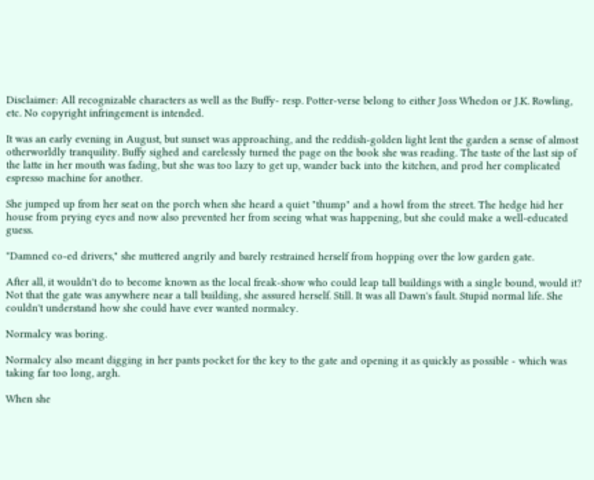Disclaimer: All recognizable characters as well as the Buffy- resp. Potter-verse belong to either Joss Whedon or J.K. Rowling, etc. No copyright infringement is intended.

It was an early evening in August, but sunset was approaching, and the reddish-golden light lent the garden a sense of almost otherworldly tranquility. Buffy sighed and carelessly turned the page on the book she was reading. The taste of the last sip of the latte in her mouth was fading, but she was too lazy to get up, wander back into the kitchen, and prod her complicated espresso machine for another.

She jumped up from her seat on the porch when she heard a quiet "thump" and a howl from the street. The hedge hid her house from prying eyes and now also prevented her from seeing what was happening, but she could make a well-educated guess.

"Damned co-ed drivers," she muttered angrily and barely restrained herself from hopping over the low garden gate.

After all, it wouldn't do to become known as the local freak-show who could leap tall buildings with a single bound, would it? Not that the gate was anywhere near a tall building, she assured herself. Still. It was all Dawn's fault. Stupid normal life. She couldn't understand how she could have ever wanted normalcy.

Normalcy was boring.

Normalcy also meant digging in her pants pocket for the key to the gate and opening it as quickly as possible - which was taking far too long, argh.

When she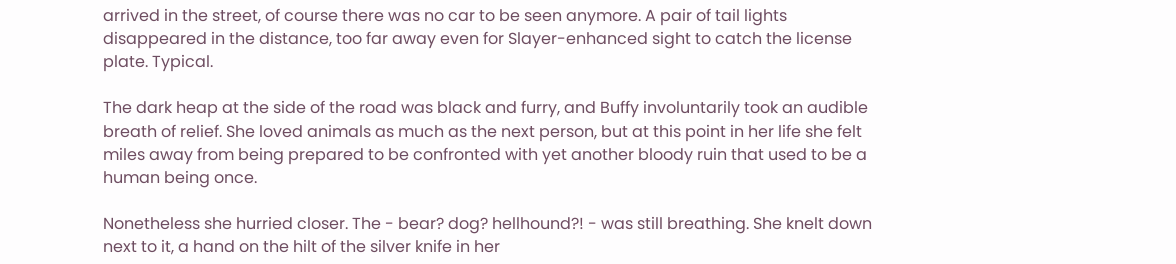arrived in the street, of course there was no car to be seen anymore. A pair of tail lights disappeared in the distance, too far away even for Slayer-enhanced sight to catch the license plate. Typical.

The dark heap at the side of the road was black and furry, and Buffy involuntarily took an audible breath of relief. She loved animals as much as the next person, but at this point in her life she felt miles away from being prepared to be confronted with yet another bloody ruin that used to be a human being once.

Nonetheless she hurried closer. The - bear? dog? hellhound?! - was still breathing. She knelt down next to it, a hand on the hilt of the silver knife in her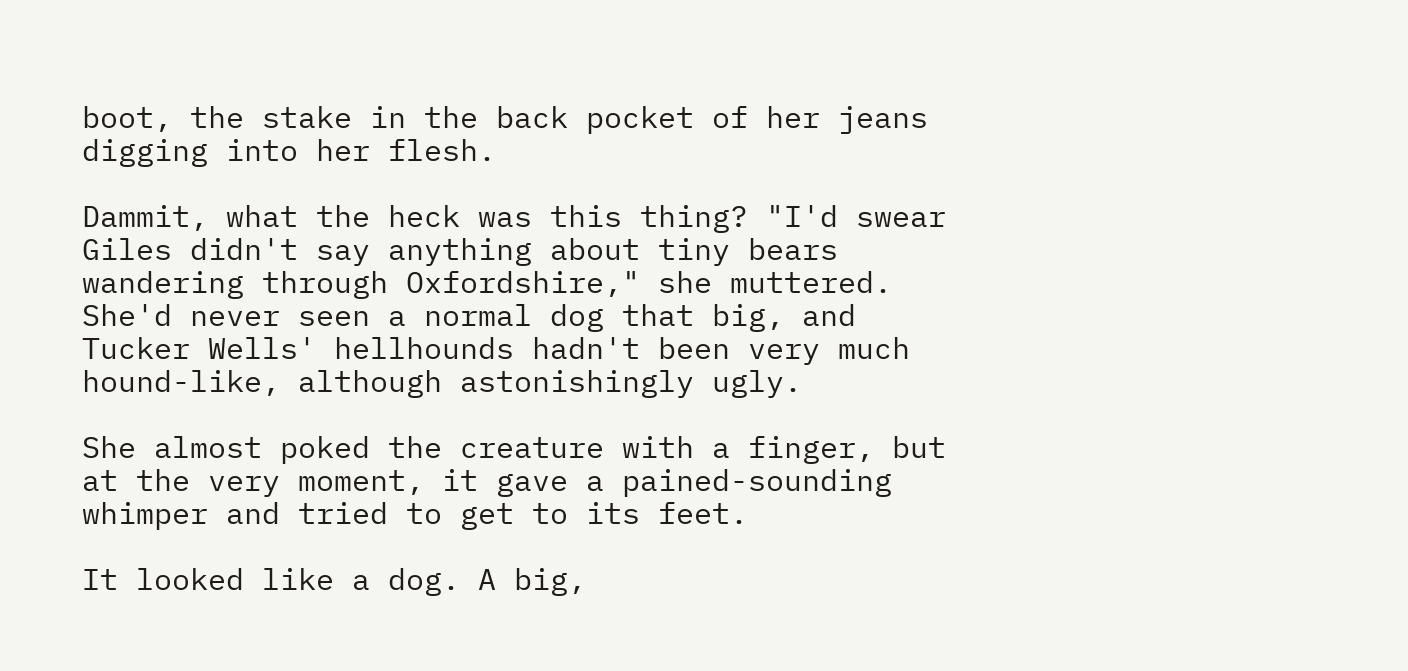boot, the stake in the back pocket of her jeans digging into her flesh.

Dammit, what the heck was this thing? "I'd swear Giles didn't say anything about tiny bears wandering through Oxfordshire," she muttered. She'd never seen a normal dog that big, and Tucker Wells' hellhounds hadn't been very much hound-like, although astonishingly ugly.

She almost poked the creature with a finger, but at the very moment, it gave a pained-sounding whimper and tried to get to its feet.

It looked like a dog. A big,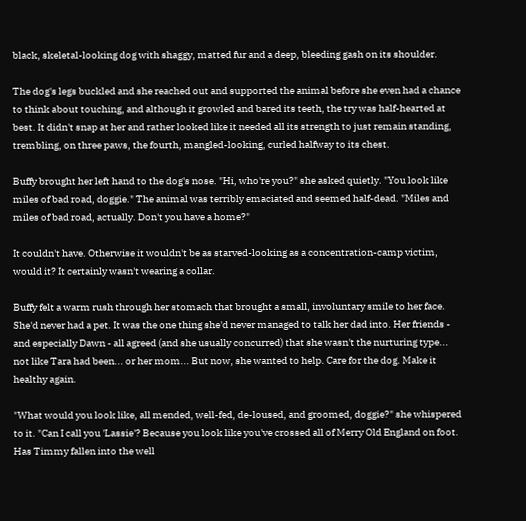black, skeletal-looking dog with shaggy, matted fur and a deep, bleeding gash on its shoulder.

The dog's legs buckled and she reached out and supported the animal before she even had a chance to think about touching, and although it growled and bared its teeth, the try was half-hearted at best. It didn't snap at her and rather looked like it needed all its strength to just remain standing, trembling, on three paws, the fourth, mangled-looking, curled halfway to its chest.

Buffy brought her left hand to the dog's nose. "Hi, who're you?" she asked quietly. "You look like miles of bad road, doggie." The animal was terribly emaciated and seemed half-dead. "Miles and miles of bad road, actually. Don't you have a home?"

It couldn't have. Otherwise it wouldn't be as starved-looking as a concentration-camp victim, would it? It certainly wasn't wearing a collar.

Buffy felt a warm rush through her stomach that brought a small, involuntary smile to her face. She'd never had a pet. It was the one thing she'd never managed to talk her dad into. Her friends - and especially Dawn - all agreed (and she usually concurred) that she wasn't the nurturing type... not like Tara had been... or her mom... But now, she wanted to help. Care for the dog. Make it healthy again.

"What would you look like, all mended, well-fed, de-loused, and groomed, doggie?" she whispered to it. "Can I call you 'Lassie'? Because you look like you've crossed all of Merry Old England on foot. Has Timmy fallen into the well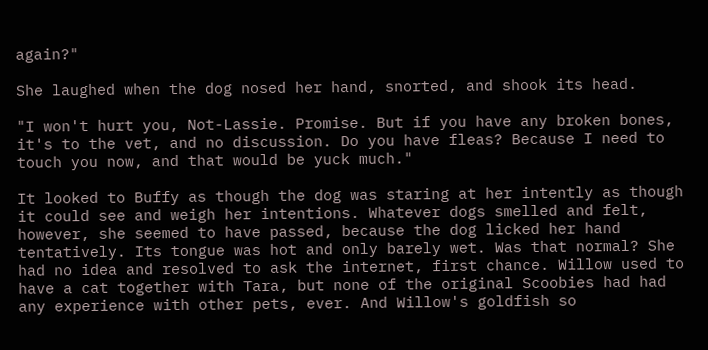again?"

She laughed when the dog nosed her hand, snorted, and shook its head.

"I won't hurt you, Not-Lassie. Promise. But if you have any broken bones, it's to the vet, and no discussion. Do you have fleas? Because I need to touch you now, and that would be yuck much."

It looked to Buffy as though the dog was staring at her intently as though it could see and weigh her intentions. Whatever dogs smelled and felt, however, she seemed to have passed, because the dog licked her hand tentatively. Its tongue was hot and only barely wet. Was that normal? She had no idea and resolved to ask the internet, first chance. Willow used to have a cat together with Tara, but none of the original Scoobies had had any experience with other pets, ever. And Willow's goldfish so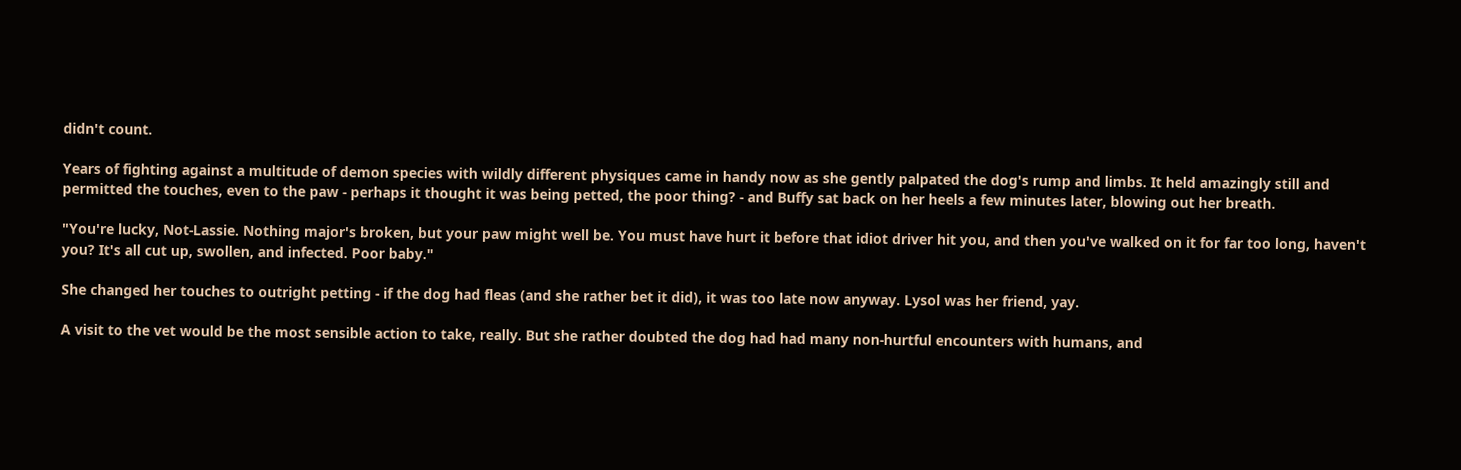didn't count.

Years of fighting against a multitude of demon species with wildly different physiques came in handy now as she gently palpated the dog's rump and limbs. It held amazingly still and permitted the touches, even to the paw - perhaps it thought it was being petted, the poor thing? - and Buffy sat back on her heels a few minutes later, blowing out her breath.

"You're lucky, Not-Lassie. Nothing major's broken, but your paw might well be. You must have hurt it before that idiot driver hit you, and then you've walked on it for far too long, haven't you? It's all cut up, swollen, and infected. Poor baby."

She changed her touches to outright petting - if the dog had fleas (and she rather bet it did), it was too late now anyway. Lysol was her friend, yay.

A visit to the vet would be the most sensible action to take, really. But she rather doubted the dog had had many non-hurtful encounters with humans, and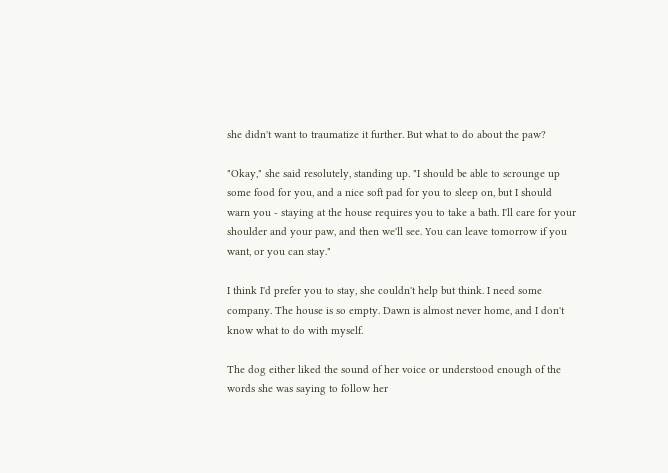she didn't want to traumatize it further. But what to do about the paw?

"Okay," she said resolutely, standing up. "I should be able to scrounge up some food for you, and a nice soft pad for you to sleep on, but I should warn you - staying at the house requires you to take a bath. I'll care for your shoulder and your paw, and then we'll see. You can leave tomorrow if you want, or you can stay."

I think I'd prefer you to stay, she couldn't help but think. I need some company. The house is so empty. Dawn is almost never home, and I don't know what to do with myself.

The dog either liked the sound of her voice or understood enough of the words she was saying to follow her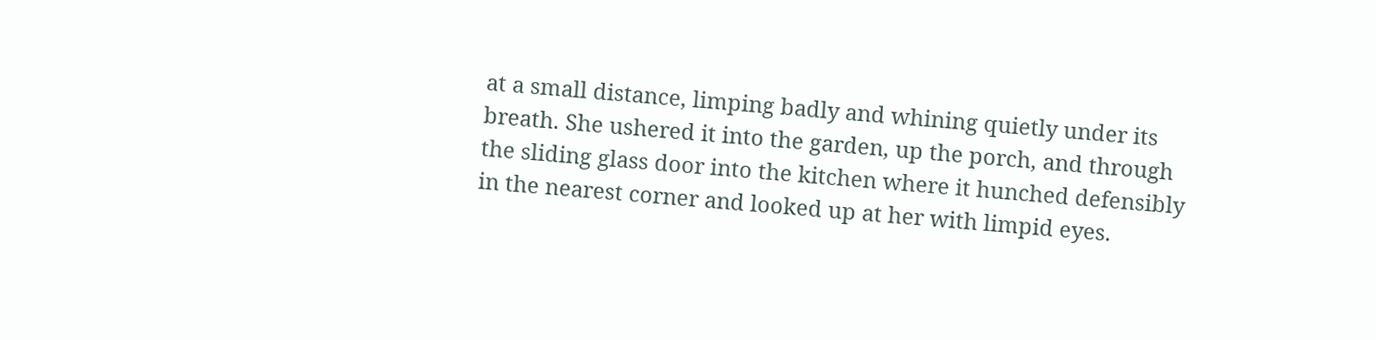at a small distance, limping badly and whining quietly under its breath. She ushered it into the garden, up the porch, and through the sliding glass door into the kitchen where it hunched defensibly in the nearest corner and looked up at her with limpid eyes.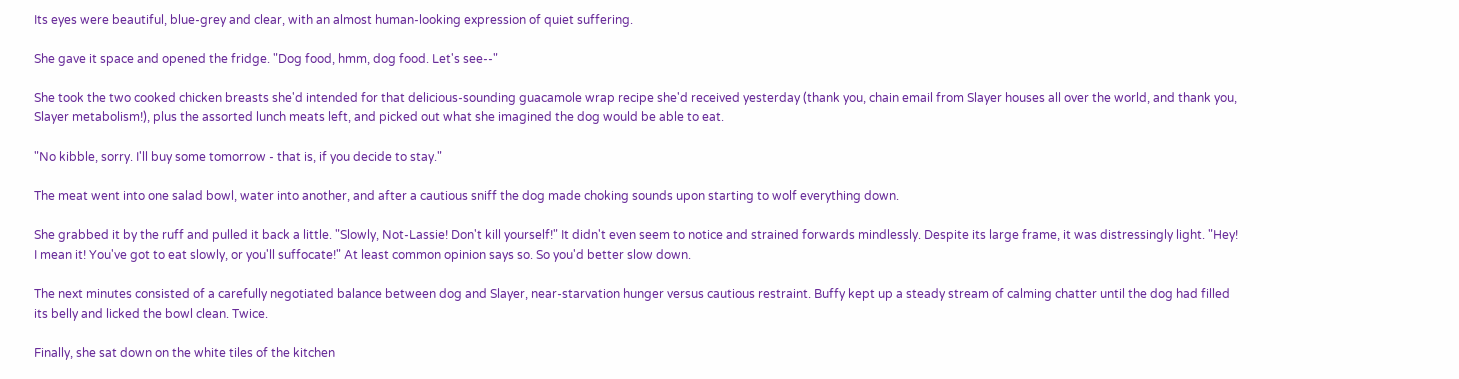Its eyes were beautiful, blue-grey and clear, with an almost human-looking expression of quiet suffering.

She gave it space and opened the fridge. "Dog food, hmm, dog food. Let's see--"

She took the two cooked chicken breasts she'd intended for that delicious-sounding guacamole wrap recipe she'd received yesterday (thank you, chain email from Slayer houses all over the world, and thank you, Slayer metabolism!), plus the assorted lunch meats left, and picked out what she imagined the dog would be able to eat.

"No kibble, sorry. I'll buy some tomorrow - that is, if you decide to stay."

The meat went into one salad bowl, water into another, and after a cautious sniff the dog made choking sounds upon starting to wolf everything down.

She grabbed it by the ruff and pulled it back a little. "Slowly, Not-Lassie! Don't kill yourself!" It didn't even seem to notice and strained forwards mindlessly. Despite its large frame, it was distressingly light. "Hey! I mean it! You've got to eat slowly, or you'll suffocate!" At least common opinion says so. So you'd better slow down.

The next minutes consisted of a carefully negotiated balance between dog and Slayer, near-starvation hunger versus cautious restraint. Buffy kept up a steady stream of calming chatter until the dog had filled its belly and licked the bowl clean. Twice.

Finally, she sat down on the white tiles of the kitchen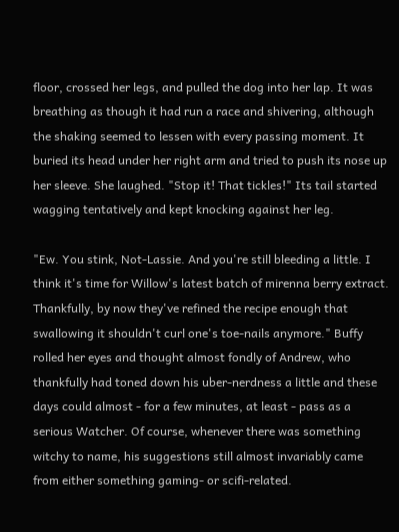floor, crossed her legs, and pulled the dog into her lap. It was breathing as though it had run a race and shivering, although the shaking seemed to lessen with every passing moment. It buried its head under her right arm and tried to push its nose up her sleeve. She laughed. "Stop it! That tickles!" Its tail started wagging tentatively and kept knocking against her leg.

"Ew. You stink, Not-Lassie. And you're still bleeding a little. I think it's time for Willow's latest batch of mirenna berry extract. Thankfully, by now they've refined the recipe enough that swallowing it shouldn't curl one's toe-nails anymore." Buffy rolled her eyes and thought almost fondly of Andrew, who thankfully had toned down his uber-nerdness a little and these days could almost - for a few minutes, at least - pass as a serious Watcher. Of course, whenever there was something witchy to name, his suggestions still almost invariably came from either something gaming- or scifi-related.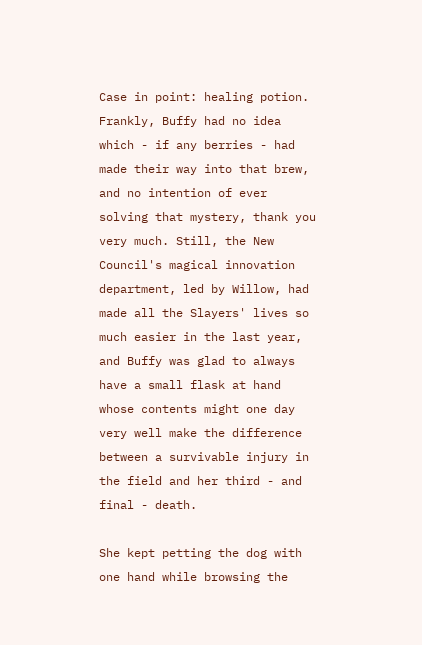Case in point: healing potion. Frankly, Buffy had no idea which - if any berries - had made their way into that brew, and no intention of ever solving that mystery, thank you very much. Still, the New Council's magical innovation department, led by Willow, had made all the Slayers' lives so much easier in the last year, and Buffy was glad to always have a small flask at hand whose contents might one day very well make the difference between a survivable injury in the field and her third - and final - death.

She kept petting the dog with one hand while browsing the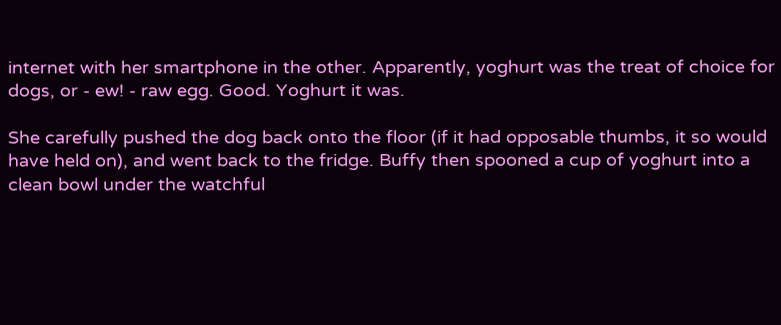internet with her smartphone in the other. Apparently, yoghurt was the treat of choice for dogs, or - ew! - raw egg. Good. Yoghurt it was.

She carefully pushed the dog back onto the floor (if it had opposable thumbs, it so would have held on), and went back to the fridge. Buffy then spooned a cup of yoghurt into a clean bowl under the watchful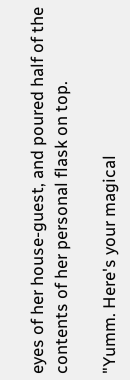eyes of her house-guest, and poured half of the contents of her personal flask on top.

"Yumm. Here's your magical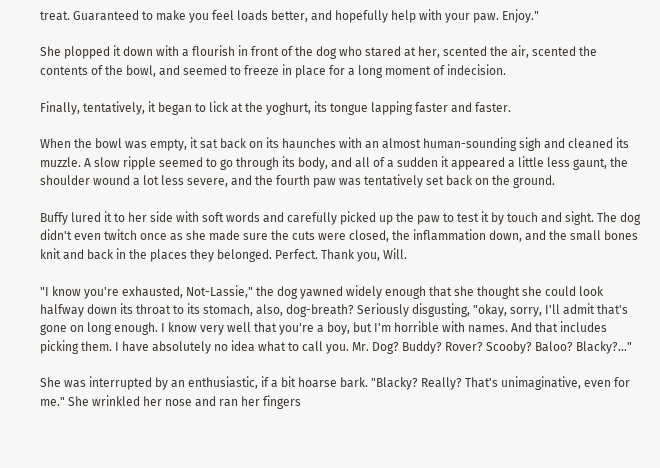treat. Guaranteed to make you feel loads better, and hopefully help with your paw. Enjoy."

She plopped it down with a flourish in front of the dog who stared at her, scented the air, scented the contents of the bowl, and seemed to freeze in place for a long moment of indecision.

Finally, tentatively, it began to lick at the yoghurt, its tongue lapping faster and faster.

When the bowl was empty, it sat back on its haunches with an almost human-sounding sigh and cleaned its muzzle. A slow ripple seemed to go through its body, and all of a sudden it appeared a little less gaunt, the shoulder wound a lot less severe, and the fourth paw was tentatively set back on the ground.

Buffy lured it to her side with soft words and carefully picked up the paw to test it by touch and sight. The dog didn't even twitch once as she made sure the cuts were closed, the inflammation down, and the small bones knit and back in the places they belonged. Perfect. Thank you, Will.

"I know you're exhausted, Not-Lassie," the dog yawned widely enough that she thought she could look halfway down its throat to its stomach, also, dog-breath? Seriously disgusting, "okay, sorry, I'll admit that's gone on long enough. I know very well that you're a boy, but I'm horrible with names. And that includes picking them. I have absolutely no idea what to call you. Mr. Dog? Buddy? Rover? Scooby? Baloo? Blacky?..."

She was interrupted by an enthusiastic, if a bit hoarse bark. "Blacky? Really? That's unimaginative, even for me." She wrinkled her nose and ran her fingers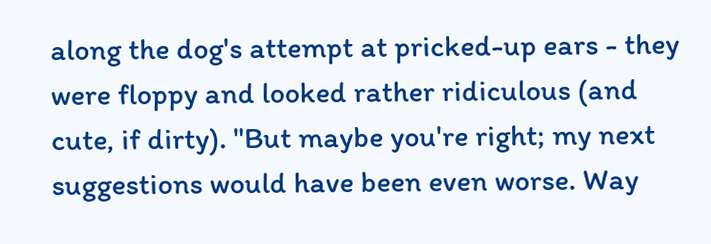along the dog's attempt at pricked-up ears - they were floppy and looked rather ridiculous (and cute, if dirty). "But maybe you're right; my next suggestions would have been even worse. Way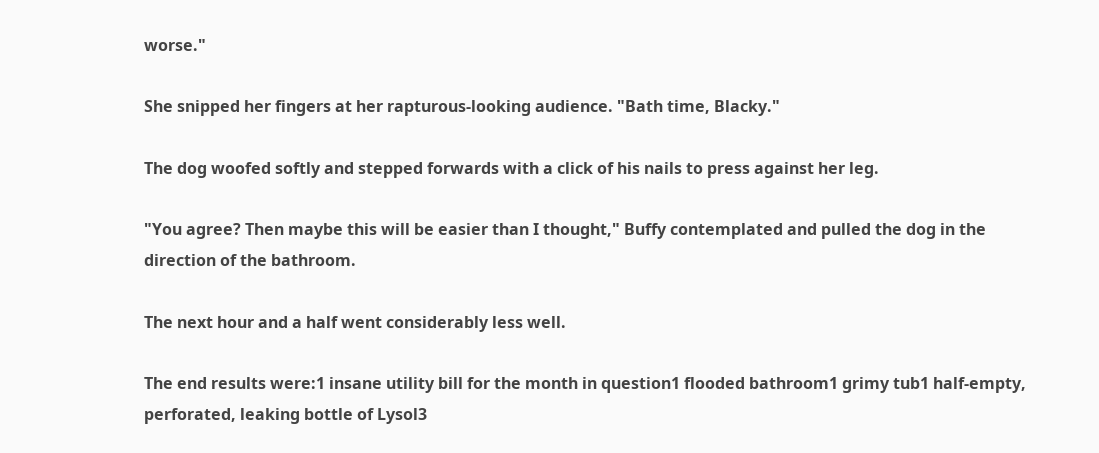worse."

She snipped her fingers at her rapturous-looking audience. "Bath time, Blacky."

The dog woofed softly and stepped forwards with a click of his nails to press against her leg.

"You agree? Then maybe this will be easier than I thought," Buffy contemplated and pulled the dog in the direction of the bathroom.

The next hour and a half went considerably less well.

The end results were:1 insane utility bill for the month in question1 flooded bathroom1 grimy tub1 half-empty, perforated, leaking bottle of Lysol3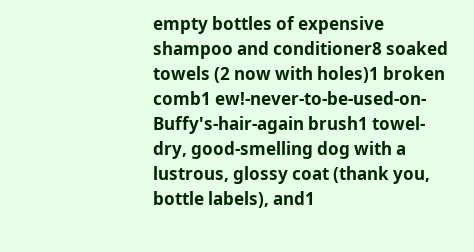empty bottles of expensive shampoo and conditioner8 soaked towels (2 now with holes)1 broken comb1 ew!-never-to-be-used-on-Buffy's-hair-again brush1 towel-dry, good-smelling dog with a lustrous, glossy coat (thank you, bottle labels), and1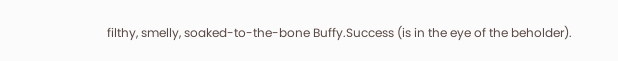filthy, smelly, soaked-to-the-bone Buffy.Success (is in the eye of the beholder).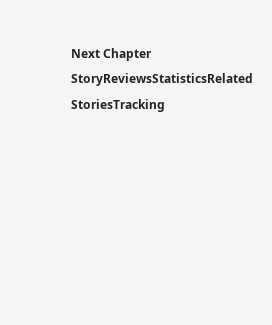Next Chapter
StoryReviewsStatisticsRelated StoriesTracking